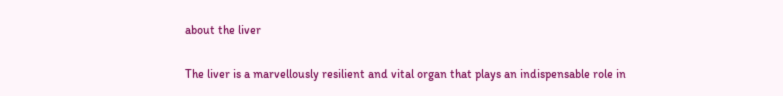about the liver

The liver is a marvellously resilient and vital organ that plays an indispensable role in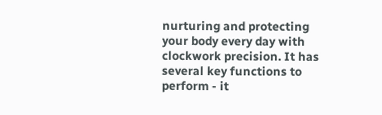nurturing and protecting your body every day with clockwork precision. It has several key functions to perform - it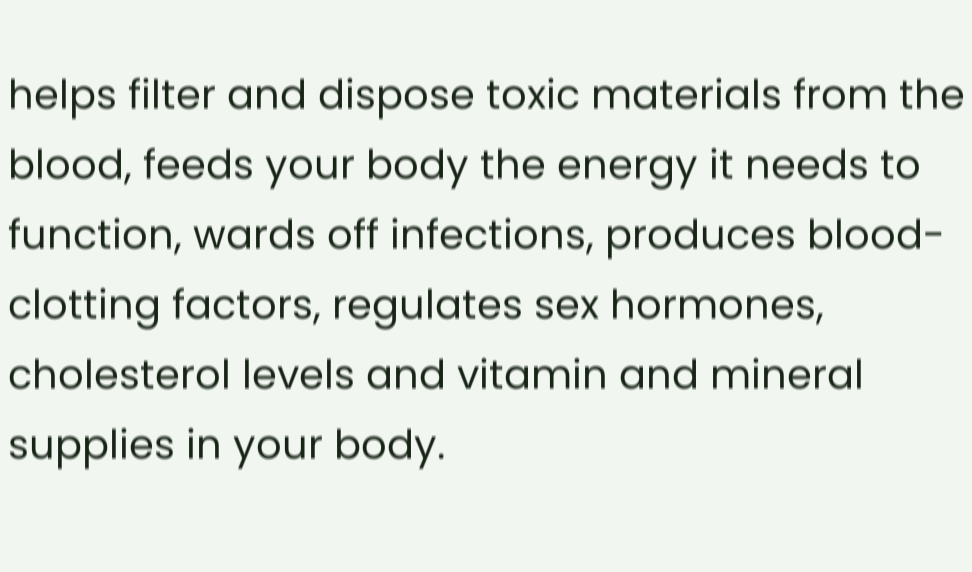helps filter and dispose toxic materials from the blood, feeds your body the energy it needs to function, wards off infections, produces blood-clotting factors, regulates sex hormones, cholesterol levels and vitamin and mineral supplies in your body.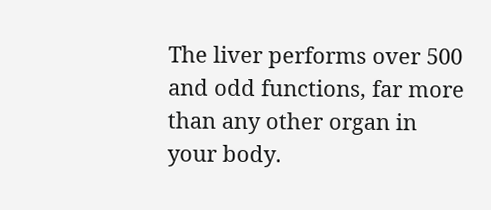The liver performs over 500 and odd functions, far more than any other organ in your body.